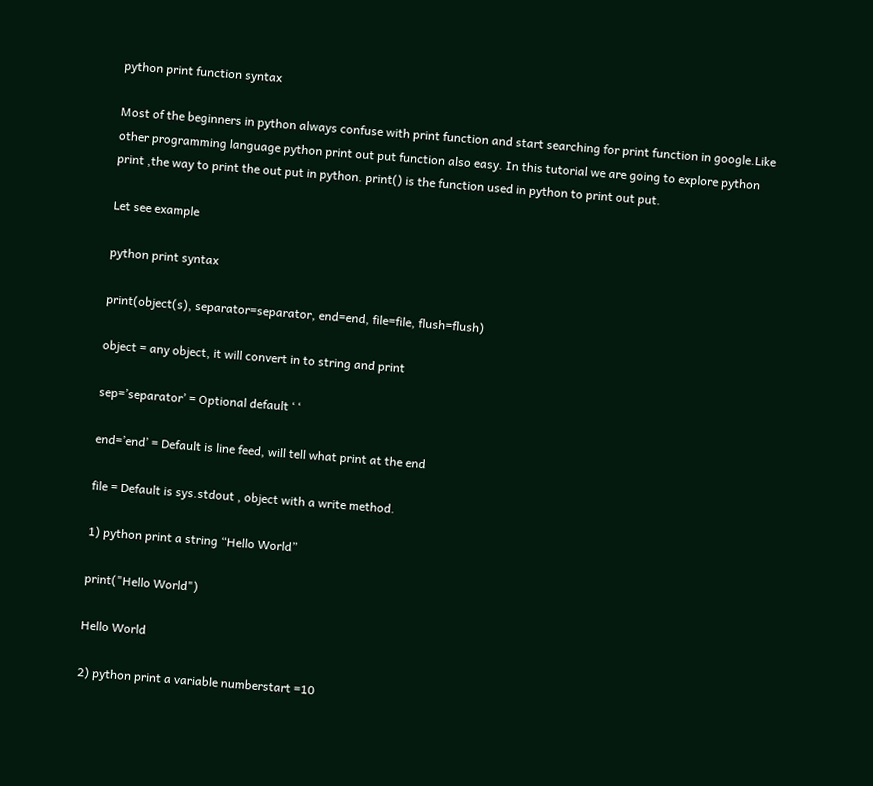python print function syntax

Most of the beginners in python always confuse with print function and start searching for print function in google.Like other programming language python print out put function also easy. In this tutorial we are going to explore python print ,the way to print the out put in python. print() is the function used in python to print out put.

Let see example

python print syntax

print(object(s), separator=separator, end=end, file=file, flush=flush)

object = any object, it will convert in to string and print

sep=’separator’ = Optional default ‘ ‘

end=’end’ = Default is line feed, will tell what print at the end

file = Default is sys.stdout , object with a write method.

1) python print a string “Hello World”

print("Hello World")

Hello World

2) python print a variable numberstart =10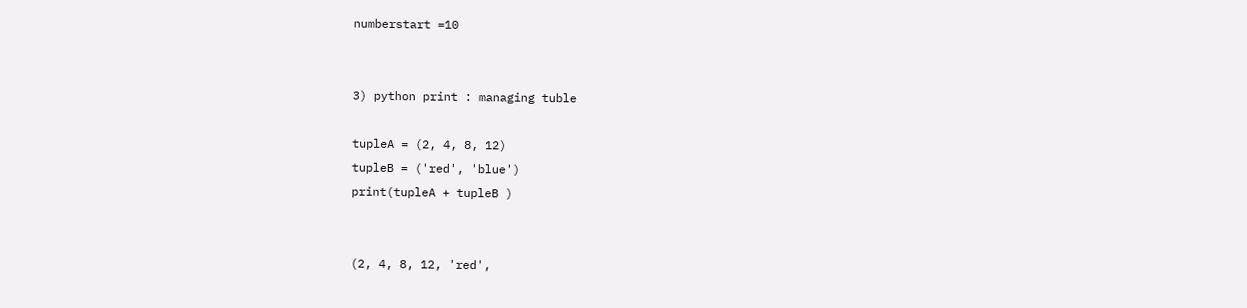numberstart =10


3) python print : managing tuble

tupleA = (2, 4, 8, 12)
tupleB = ('red', 'blue')
print(tupleA + tupleB )


(2, 4, 8, 12, 'red',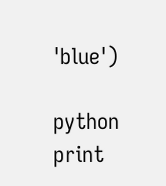'blue')

python print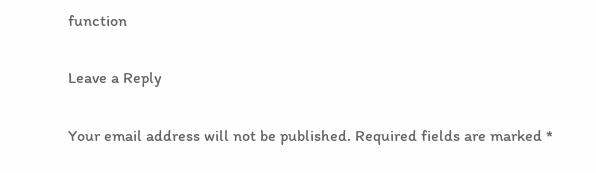function

Leave a Reply

Your email address will not be published. Required fields are marked *